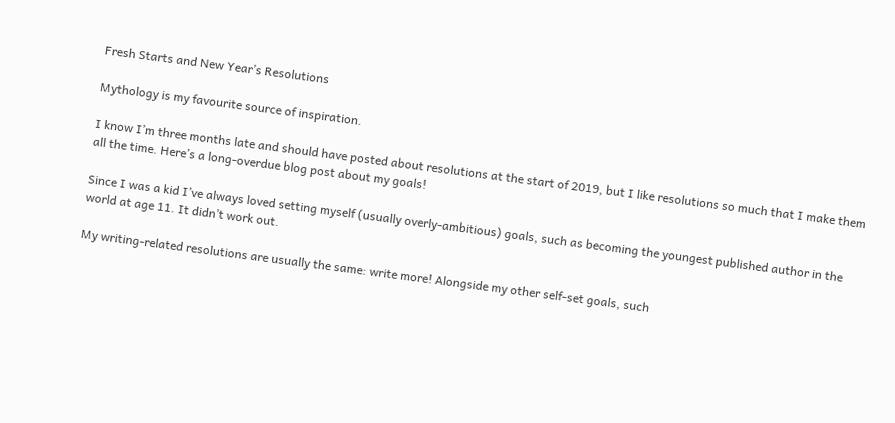Fresh Starts and New Year’s Resolutions

Mythology is my favourite source of inspiration.

I know I’m three months late and should have posted about resolutions at the start of 2019, but I like resolutions so much that I make them all the time. Here’s a long-overdue blog post about my goals!

Since I was a kid I’ve always loved setting myself (usually overly-ambitious) goals, such as becoming the youngest published author in the world at age 11. It didn’t work out.

My writing-related resolutions are usually the same: write more! Alongside my other self-set goals, such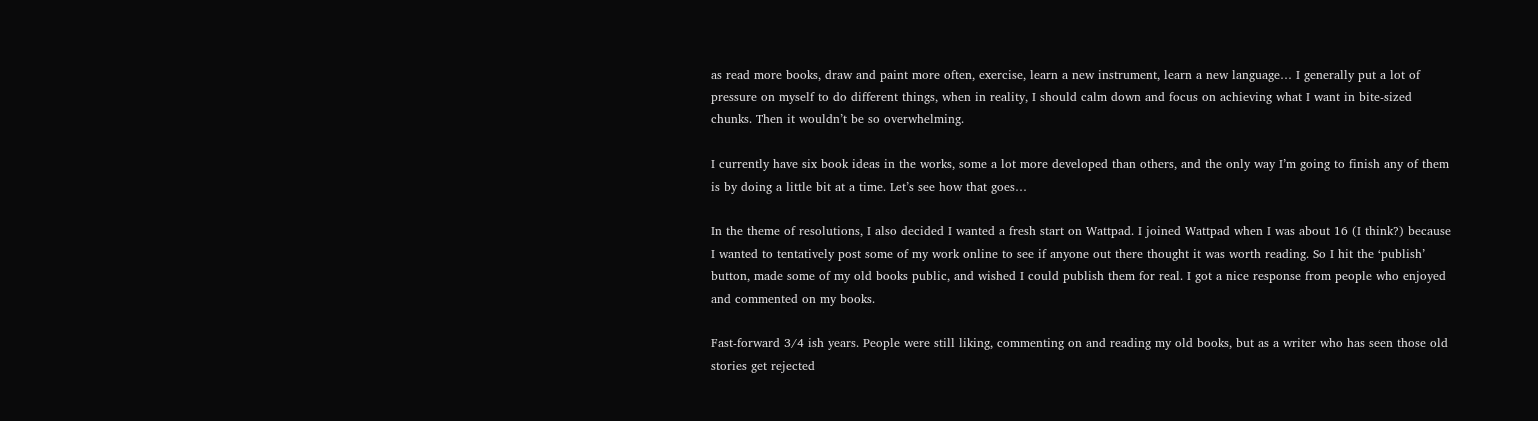as read more books, draw and paint more often, exercise, learn a new instrument, learn a new language… I generally put a lot of pressure on myself to do different things, when in reality, I should calm down and focus on achieving what I want in bite-sized chunks. Then it wouldn’t be so overwhelming.

I currently have six book ideas in the works, some a lot more developed than others, and the only way I’m going to finish any of them is by doing a little bit at a time. Let’s see how that goes…

In the theme of resolutions, I also decided I wanted a fresh start on Wattpad. I joined Wattpad when I was about 16 (I think?) because I wanted to tentatively post some of my work online to see if anyone out there thought it was worth reading. So I hit the ‘publish’ button, made some of my old books public, and wished I could publish them for real. I got a nice response from people who enjoyed and commented on my books.

Fast-forward 3/4 ish years. People were still liking, commenting on and reading my old books, but as a writer who has seen those old stories get rejected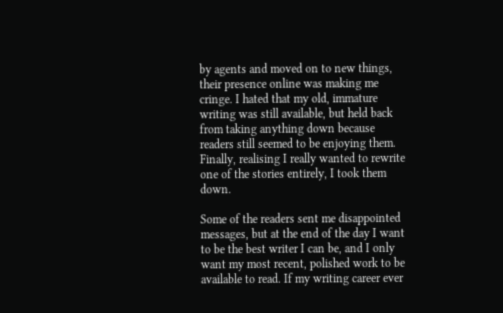by agents and moved on to new things, their presence online was making me cringe. I hated that my old, immature writing was still available, but held back from taking anything down because readers still seemed to be enjoying them. Finally, realising I really wanted to rewrite one of the stories entirely, I took them down.

Some of the readers sent me disappointed messages, but at the end of the day I want to be the best writer I can be, and I only want my most recent, polished work to be available to read. If my writing career ever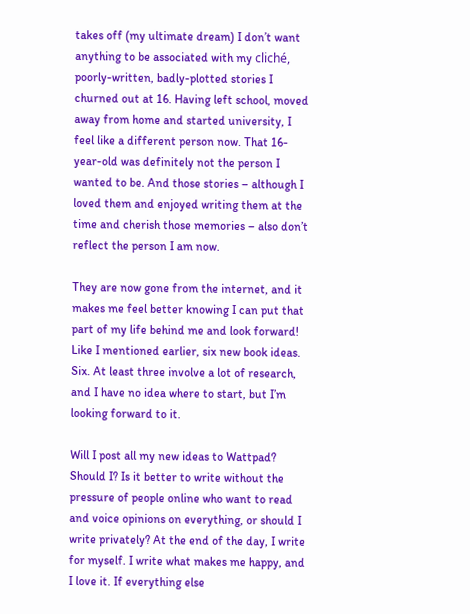takes off (my ultimate dream) I don’t want anything to be associated with my cliché, poorly-written, badly-plotted stories I churned out at 16. Having left school, moved away from home and started university, I feel like a different person now. That 16-year-old was definitely not the person I wanted to be. And those stories – although I loved them and enjoyed writing them at the time and cherish those memories – also don’t reflect the person I am now.

They are now gone from the internet, and it makes me feel better knowing I can put that part of my life behind me and look forward! Like I mentioned earlier, six new book ideas. Six. At least three involve a lot of research, and I have no idea where to start, but I’m looking forward to it.

Will I post all my new ideas to Wattpad? Should I? Is it better to write without the pressure of people online who want to read and voice opinions on everything, or should I write privately? At the end of the day, I write for myself. I write what makes me happy, and I love it. If everything else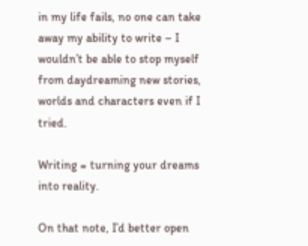in my life fails, no one can take away my ability to write – I wouldn’t be able to stop myself from daydreaming new stories, worlds and characters even if I tried.

Writing = turning your dreams into reality.

On that note, I’d better open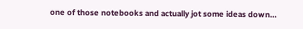one of those notebooks and actually jot some ideas down…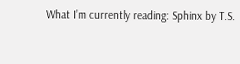What I’m currently reading: Sphinx by T.S.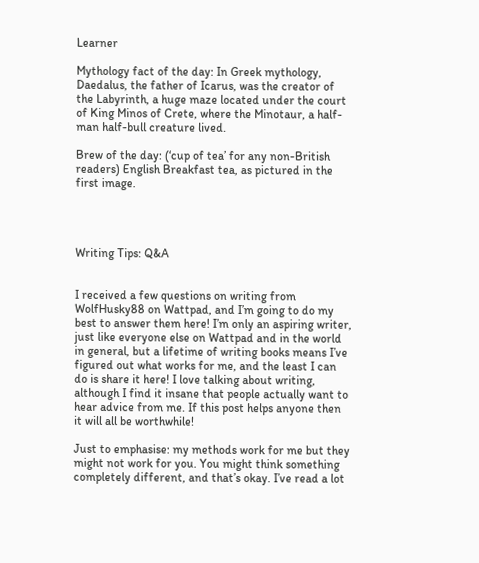Learner

Mythology fact of the day: In Greek mythology, Daedalus, the father of Icarus, was the creator of the Labyrinth, a huge maze located under the court of King Minos of Crete, where the Minotaur, a half-man half-bull creature lived.

Brew of the day: (‘cup of tea’ for any non-British readers) English Breakfast tea, as pictured in the first image.




Writing Tips: Q&A


I received a few questions on writing from WolfHusky88 on Wattpad, and I’m going to do my best to answer them here! I’m only an aspiring writer, just like everyone else on Wattpad and in the world in general, but a lifetime of writing books means I’ve figured out what works for me, and the least I can do is share it here! I love talking about writing, although I find it insane that people actually want to hear advice from me. If this post helps anyone then it will all be worthwhile!

Just to emphasise: my methods work for me but they might not work for you. You might think something completely different, and that’s okay. I’ve read a lot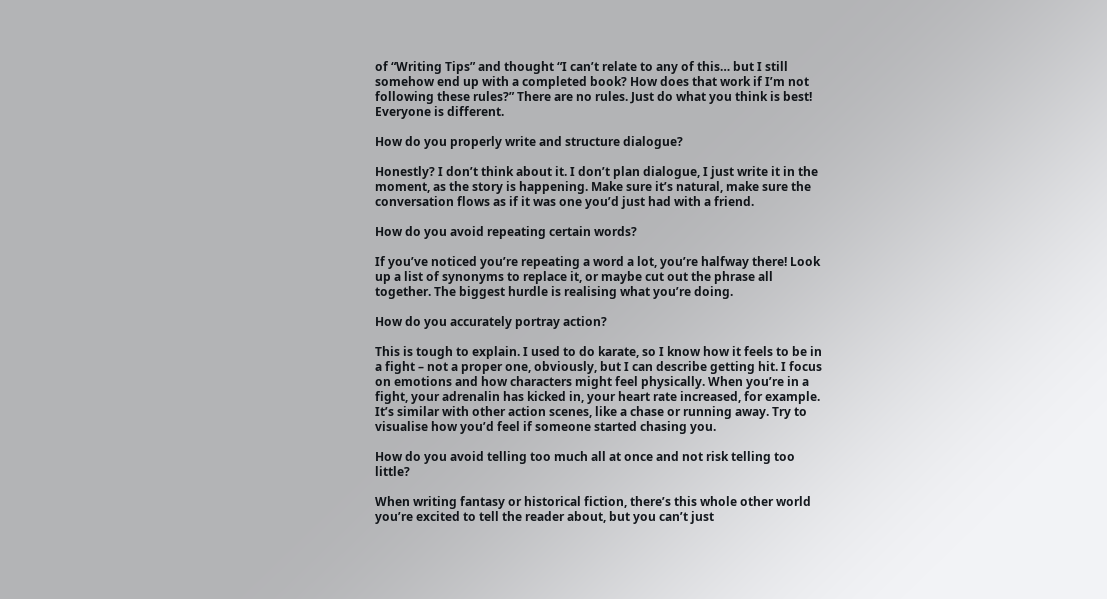of “Writing Tips” and thought “I can’t relate to any of this… but I still somehow end up with a completed book? How does that work if I’m not following these rules?” There are no rules. Just do what you think is best! Everyone is different.

How do you properly write and structure dialogue?

Honestly? I don’t think about it. I don’t plan dialogue, I just write it in the moment, as the story is happening. Make sure it’s natural, make sure the conversation flows as if it was one you’d just had with a friend.

How do you avoid repeating certain words?

If you’ve noticed you’re repeating a word a lot, you’re halfway there! Look up a list of synonyms to replace it, or maybe cut out the phrase all together. The biggest hurdle is realising what you’re doing.

How do you accurately portray action?

This is tough to explain. I used to do karate, so I know how it feels to be in a fight – not a proper one, obviously, but I can describe getting hit. I focus on emotions and how characters might feel physically. When you’re in a fight, your adrenalin has kicked in, your heart rate increased, for example. It’s similar with other action scenes, like a chase or running away. Try to visualise how you’d feel if someone started chasing you.

How do you avoid telling too much all at once and not risk telling too little?

When writing fantasy or historical fiction, there’s this whole other world you’re excited to tell the reader about, but you can’t just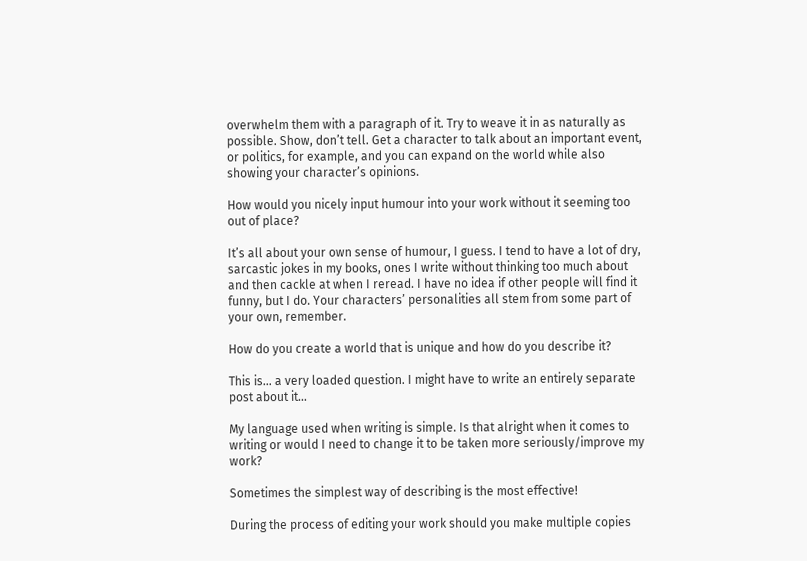overwhelm them with a paragraph of it. Try to weave it in as naturally as possible. Show, don’t tell. Get a character to talk about an important event, or politics, for example, and you can expand on the world while also showing your character’s opinions.

How would you nicely input humour into your work without it seeming too out of place?

It’s all about your own sense of humour, I guess. I tend to have a lot of dry, sarcastic jokes in my books, ones I write without thinking too much about and then cackle at when I reread. I have no idea if other people will find it funny, but I do. Your characters’ personalities all stem from some part of your own, remember.

How do you create a world that is unique and how do you describe it?

This is… a very loaded question. I might have to write an entirely separate post about it…

My language used when writing is simple. Is that alright when it comes to writing or would I need to change it to be taken more seriously/improve my work?

Sometimes the simplest way of describing is the most effective!

During the process of editing your work should you make multiple copies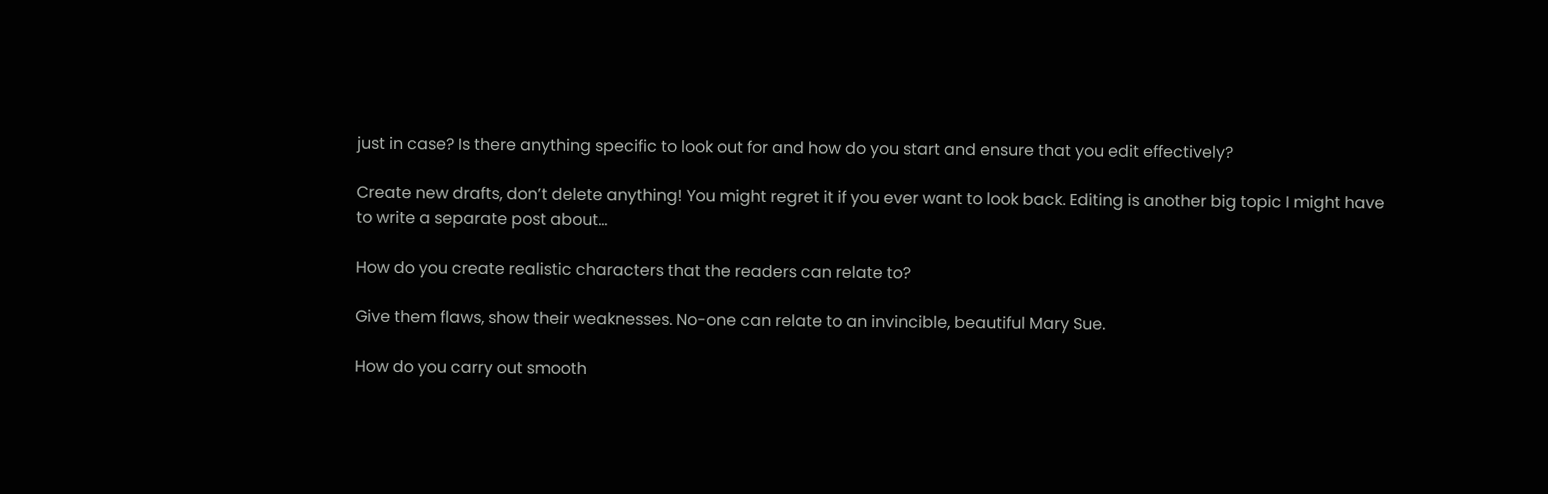just in case? Is there anything specific to look out for and how do you start and ensure that you edit effectively?

Create new drafts, don’t delete anything! You might regret it if you ever want to look back. Editing is another big topic I might have to write a separate post about…

How do you create realistic characters that the readers can relate to?

Give them flaws, show their weaknesses. No-one can relate to an invincible, beautiful Mary Sue.

How do you carry out smooth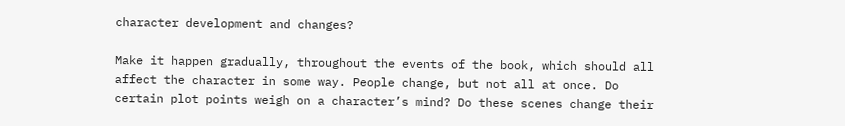character development and changes?

Make it happen gradually, throughout the events of the book, which should all affect the character in some way. People change, but not all at once. Do certain plot points weigh on a character’s mind? Do these scenes change their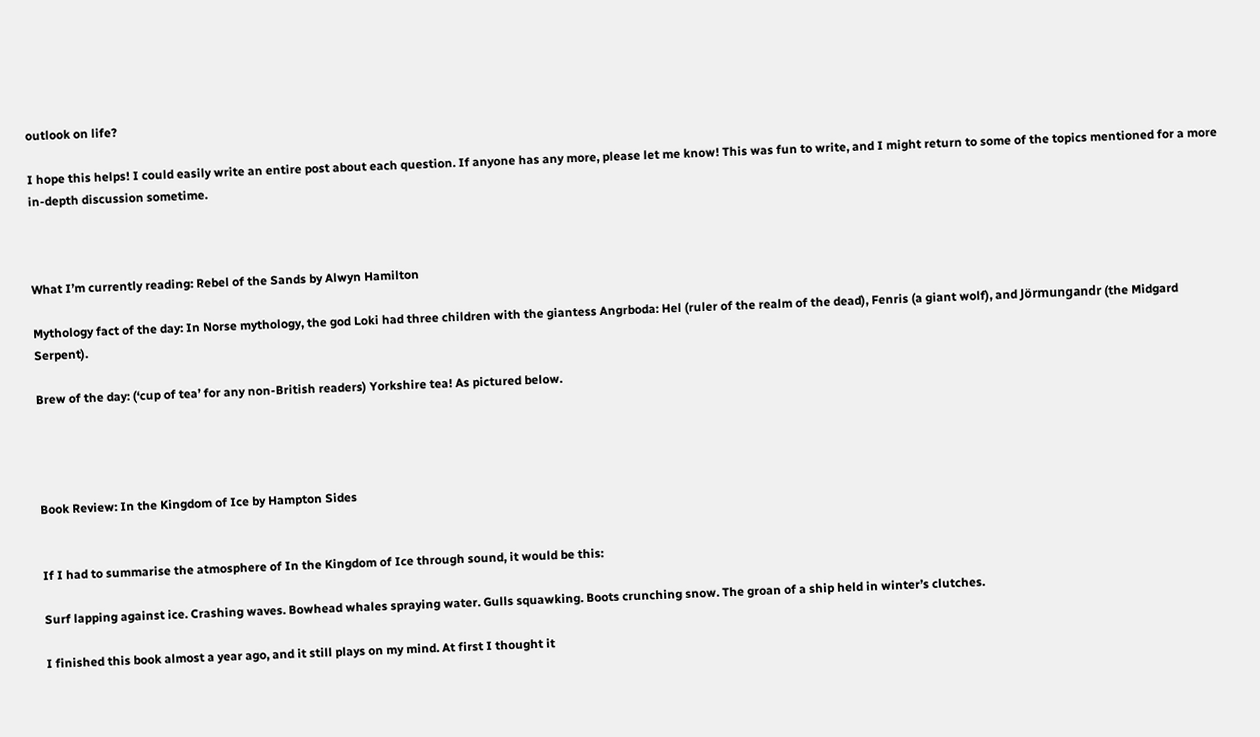outlook on life?

I hope this helps! I could easily write an entire post about each question. If anyone has any more, please let me know! This was fun to write, and I might return to some of the topics mentioned for a more in-depth discussion sometime.



What I’m currently reading: Rebel of the Sands by Alwyn Hamilton

Mythology fact of the day: In Norse mythology, the god Loki had three children with the giantess Angrboda: Hel (ruler of the realm of the dead), Fenris (a giant wolf), and Jörmungandr (the Midgard Serpent).

Brew of the day: (‘cup of tea’ for any non-British readers) Yorkshire tea! As pictured below.




Book Review: In the Kingdom of Ice by Hampton Sides


If I had to summarise the atmosphere of In the Kingdom of Ice through sound, it would be this:

Surf lapping against ice. Crashing waves. Bowhead whales spraying water. Gulls squawking. Boots crunching snow. The groan of a ship held in winter’s clutches.

I finished this book almost a year ago, and it still plays on my mind. At first I thought it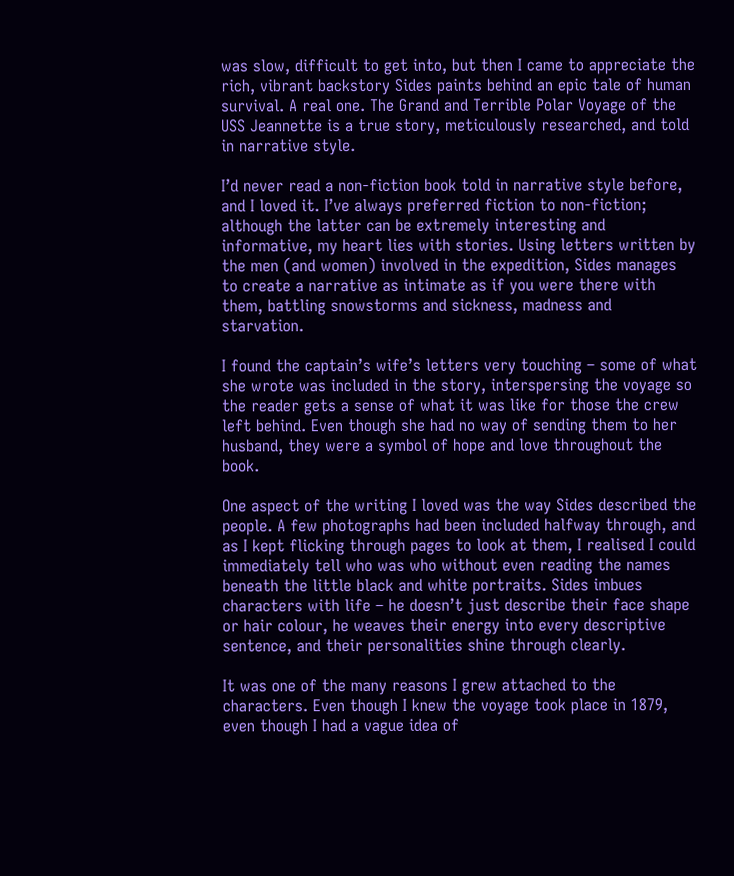was slow, difficult to get into, but then I came to appreciate the rich, vibrant backstory Sides paints behind an epic tale of human survival. A real one. The Grand and Terrible Polar Voyage of the USS Jeannette is a true story, meticulously researched, and told in narrative style.

I’d never read a non-fiction book told in narrative style before, and I loved it. I’ve always preferred fiction to non-fiction; although the latter can be extremely interesting and informative, my heart lies with stories. Using letters written by the men (and women) involved in the expedition, Sides manages to create a narrative as intimate as if you were there with them, battling snowstorms and sickness, madness and starvation.

I found the captain’s wife’s letters very touching – some of what she wrote was included in the story, interspersing the voyage so the reader gets a sense of what it was like for those the crew left behind. Even though she had no way of sending them to her husband, they were a symbol of hope and love throughout the book.

One aspect of the writing I loved was the way Sides described the people. A few photographs had been included halfway through, and as I kept flicking through pages to look at them, I realised I could immediately tell who was who without even reading the names beneath the little black and white portraits. Sides imbues characters with life – he doesn’t just describe their face shape or hair colour, he weaves their energy into every descriptive sentence, and their personalities shine through clearly.

It was one of the many reasons I grew attached to the characters. Even though I knew the voyage took place in 1879, even though I had a vague idea of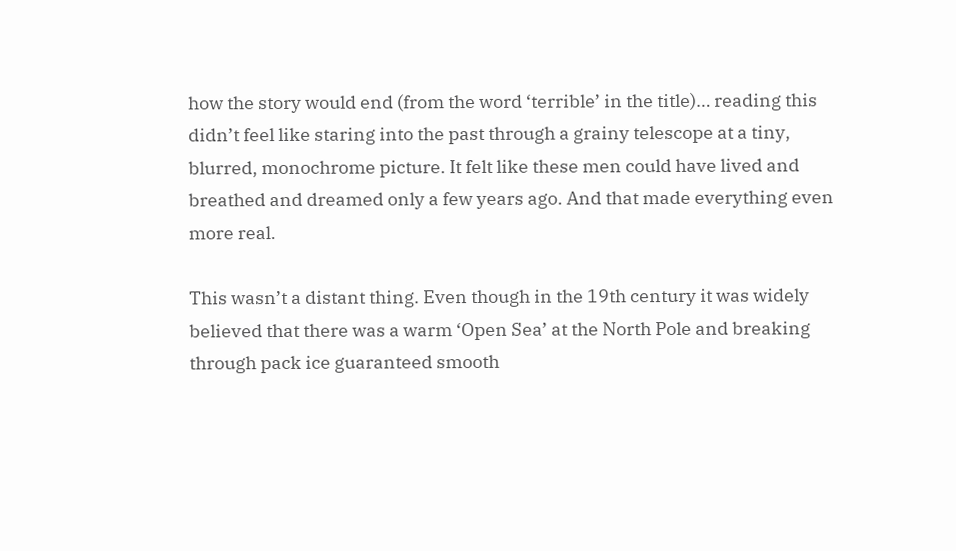how the story would end (from the word ‘terrible’ in the title)… reading this didn’t feel like staring into the past through a grainy telescope at a tiny, blurred, monochrome picture. It felt like these men could have lived and breathed and dreamed only a few years ago. And that made everything even more real.

This wasn’t a distant thing. Even though in the 19th century it was widely believed that there was a warm ‘Open Sea’ at the North Pole and breaking through pack ice guaranteed smooth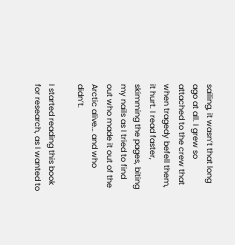sailing, it wasn’t that long ago at all. I grew so attached to the crew that when tragedy befell them, it hurt. I read faster, skimming the pages, biting my nails as I tried to find out who made it out of the Arctic alive… and who didn’t.

I started reading this book for research, as I wanted to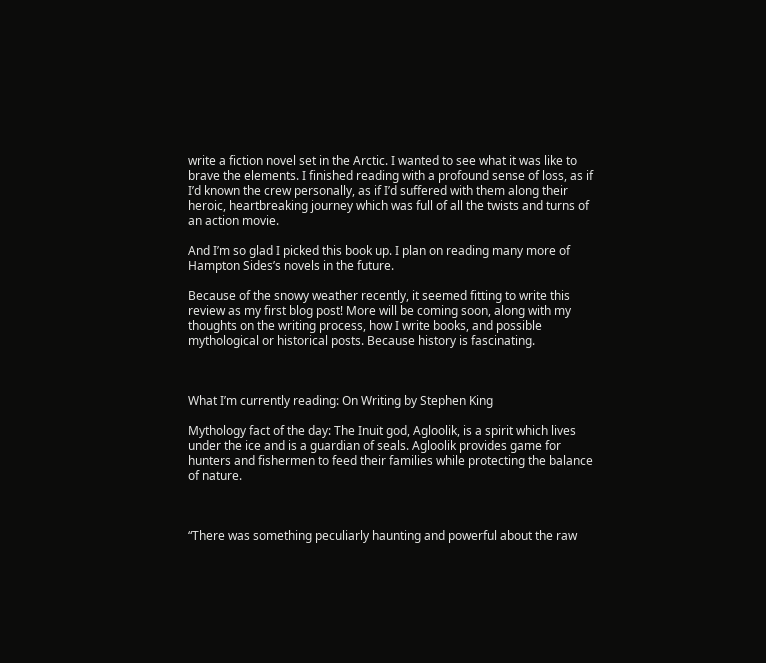write a fiction novel set in the Arctic. I wanted to see what it was like to brave the elements. I finished reading with a profound sense of loss, as if I’d known the crew personally, as if I’d suffered with them along their heroic, heartbreaking journey which was full of all the twists and turns of an action movie.

And I’m so glad I picked this book up. I plan on reading many more of Hampton Sides’s novels in the future.

Because of the snowy weather recently, it seemed fitting to write this review as my first blog post! More will be coming soon, along with my thoughts on the writing process, how I write books, and possible mythological or historical posts. Because history is fascinating.



What I’m currently reading: On Writing by Stephen King

Mythology fact of the day: The Inuit god, Agloolik, is a spirit which lives under the ice and is a guardian of seals. Agloolik provides game for hunters and fishermen to feed their families while protecting the balance of nature.



“There was something peculiarly haunting and powerful about the raw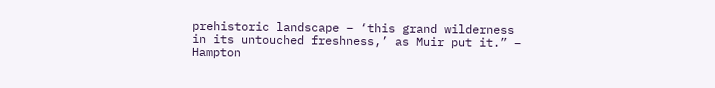prehistoric landscape – ‘this grand wilderness in its untouched freshness,’ as Muir put it.” – Hampton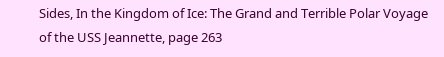Sides, In the Kingdom of Ice: The Grand and Terrible Polar Voyage of the USS Jeannette, page 263